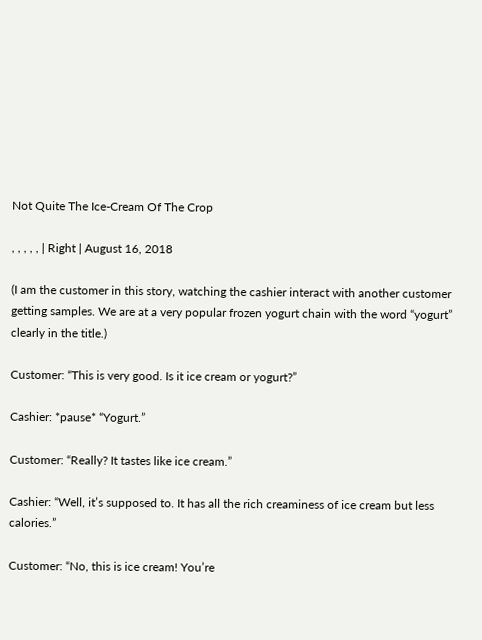Not Quite The Ice-Cream Of The Crop

, , , , , | Right | August 16, 2018

(I am the customer in this story, watching the cashier interact with another customer getting samples. We are at a very popular frozen yogurt chain with the word “yogurt” clearly in the title.)

Customer: “This is very good. Is it ice cream or yogurt?”

Cashier: *pause* “Yogurt.”

Customer: “Really? It tastes like ice cream.”

Cashier: “Well, it’s supposed to. It has all the rich creaminess of ice cream but less calories.”

Customer: “No, this is ice cream! You’re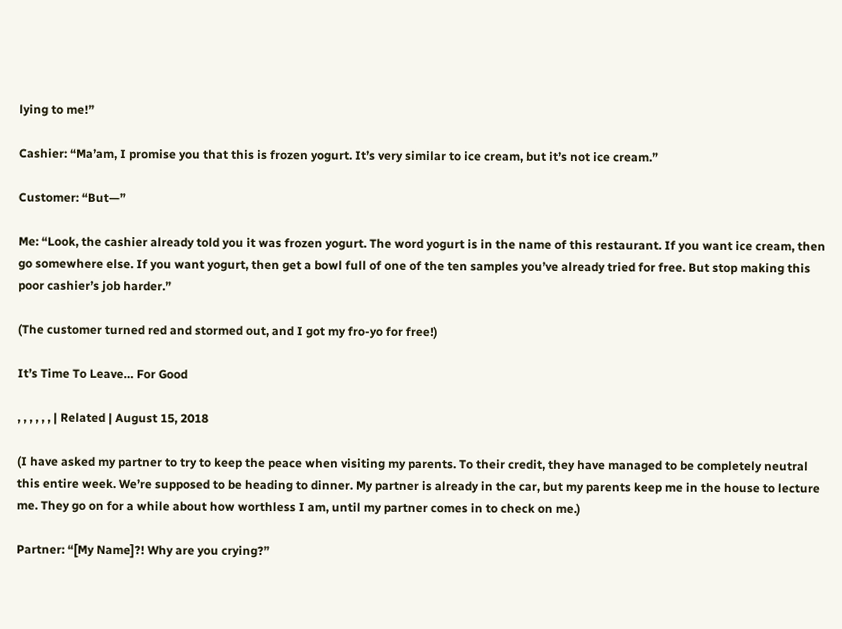lying to me!”

Cashier: “Ma’am, I promise you that this is frozen yogurt. It’s very similar to ice cream, but it’s not ice cream.”

Customer: “But—”

Me: “Look, the cashier already told you it was frozen yogurt. The word yogurt is in the name of this restaurant. If you want ice cream, then go somewhere else. If you want yogurt, then get a bowl full of one of the ten samples you’ve already tried for free. But stop making this poor cashier’s job harder.”

(The customer turned red and stormed out, and I got my fro-yo for free!)

It’s Time To Leave… For Good

, , , , , , | Related | August 15, 2018

(I have asked my partner to try to keep the peace when visiting my parents. To their credit, they have managed to be completely neutral this entire week. We’re supposed to be heading to dinner. My partner is already in the car, but my parents keep me in the house to lecture me. They go on for a while about how worthless I am, until my partner comes in to check on me.)

Partner: “[My Name]?! Why are you crying?”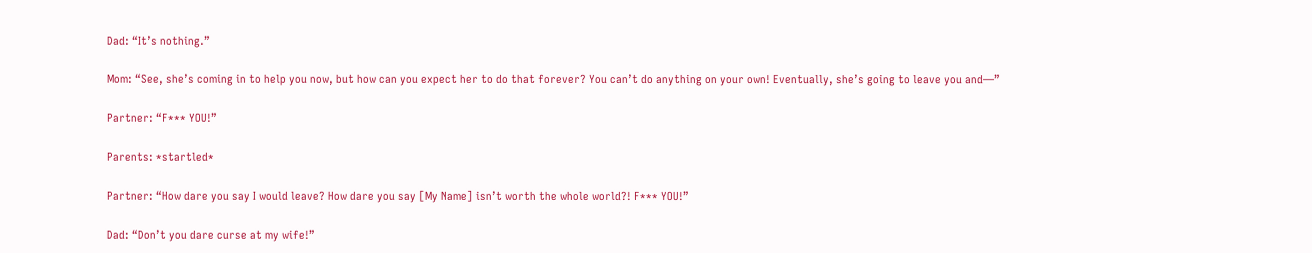Dad: “It’s nothing.”

Mom: “See, she’s coming in to help you now, but how can you expect her to do that forever? You can’t do anything on your own! Eventually, she’s going to leave you and—”

Partner: “F*** YOU!”

Parents: *startled*

Partner: “How dare you say I would leave? How dare you say [My Name] isn’t worth the whole world?! F*** YOU!”

Dad: “Don’t you dare curse at my wife!”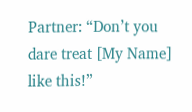Partner: “Don’t you dare treat [My Name] like this!”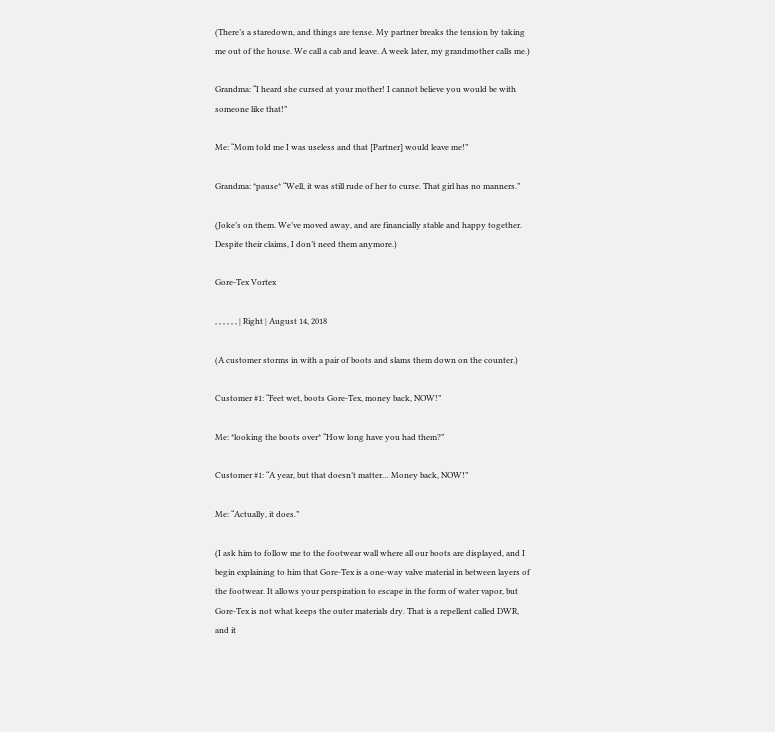(There’s a staredown, and things are tense. My partner breaks the tension by taking me out of the house. We call a cab and leave. A week later, my grandmother calls me.)

Grandma: “I heard she cursed at your mother! I cannot believe you would be with someone like that!”

Me: “Mom told me I was useless and that [Partner] would leave me!”

Grandma: *pause* “Well, it was still rude of her to curse. That girl has no manners.”

(Joke’s on them. We’ve moved away, and are financially stable and happy together. Despite their claims, I don’t need them anymore.)

Gore-Tex Vortex

, , , , , , | Right | August 14, 2018

(A customer storms in with a pair of boots and slams them down on the counter.)

Customer #1: “Feet wet, boots Gore-Tex, money back, NOW!”

Me: *looking the boots over* “How long have you had them?”

Customer #1: “A year, but that doesn’t matter… Money back, NOW!”

Me: “Actually, it does.”

(I ask him to follow me to the footwear wall where all our boots are displayed, and I begin explaining to him that Gore-Tex is a one-way valve material in between layers of the footwear. It allows your perspiration to escape in the form of water vapor, but Gore-Tex is not what keeps the outer materials dry. That is a repellent called DWR, and it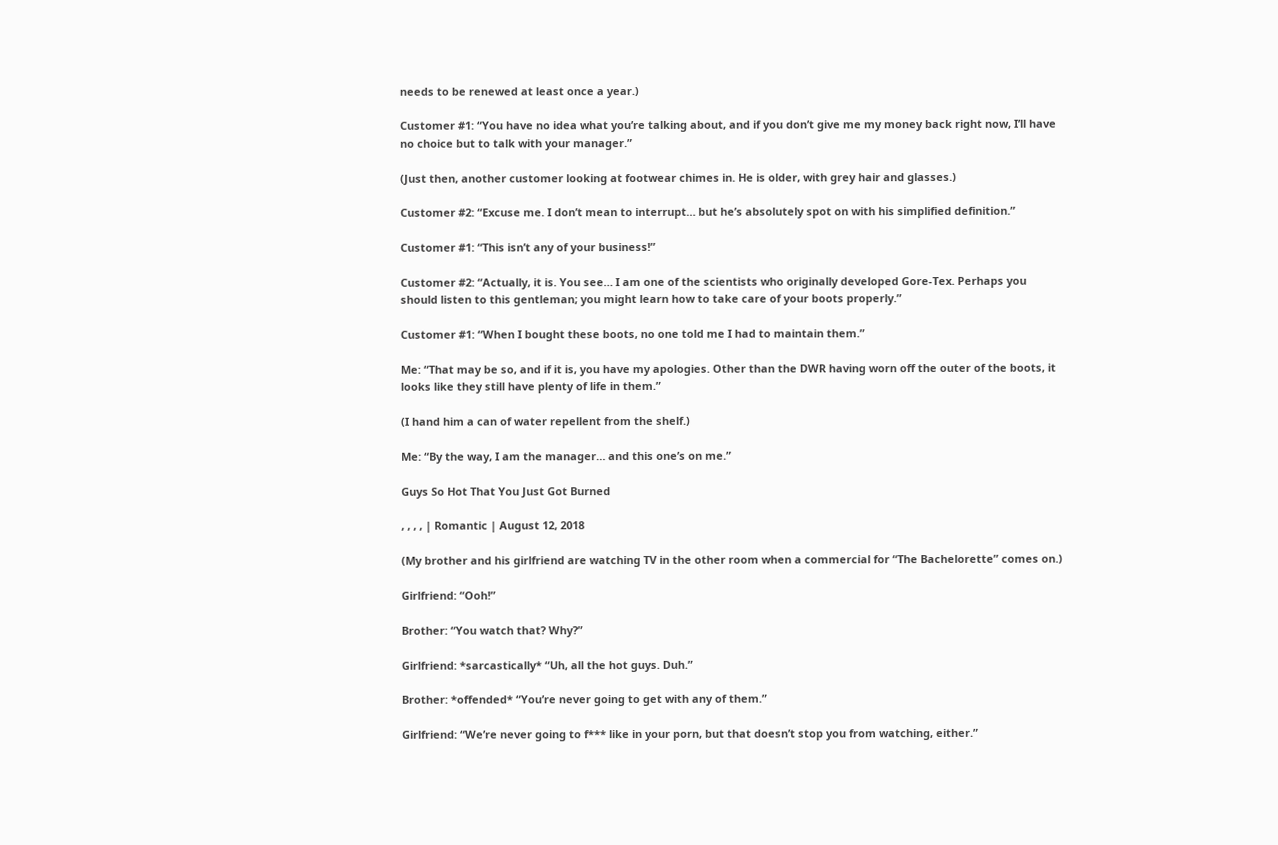needs to be renewed at least once a year.)

Customer #1: “You have no idea what you’re talking about, and if you don’t give me my money back right now, I’ll have no choice but to talk with your manager.”

(Just then, another customer looking at footwear chimes in. He is older, with grey hair and glasses.)

Customer #2: “Excuse me. I don’t mean to interrupt… but he’s absolutely spot on with his simplified definition.”

Customer #1: “This isn’t any of your business!”

Customer #2: “Actually, it is. You see… I am one of the scientists who originally developed Gore-Tex. Perhaps you should listen to this gentleman; you might learn how to take care of your boots properly.”

Customer #1: “When I bought these boots, no one told me I had to maintain them.”

Me: “That may be so, and if it is, you have my apologies. Other than the DWR having worn off the outer of the boots, it looks like they still have plenty of life in them.”

(I hand him a can of water repellent from the shelf.)

Me: “By the way, I am the manager… and this one’s on me.”

Guys So Hot That You Just Got Burned

, , , , | Romantic | August 12, 2018

(My brother and his girlfriend are watching TV in the other room when a commercial for “The Bachelorette” comes on.)

Girlfriend: “Ooh!”

Brother: “You watch that? Why?”

Girlfriend: *sarcastically* “Uh, all the hot guys. Duh.”

Brother: *offended* “You’re never going to get with any of them.”

Girlfriend: “We’re never going to f*** like in your porn, but that doesn’t stop you from watching, either.”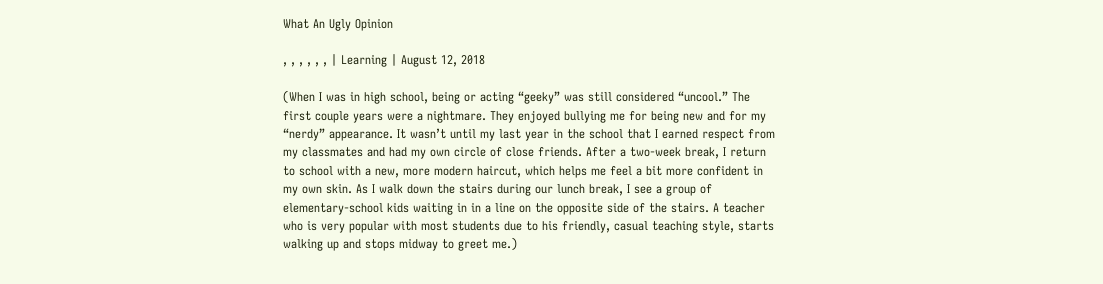What An Ugly Opinion

, , , , , , | Learning | August 12, 2018

(When I was in high school, being or acting “geeky” was still considered “uncool.” The first couple years were a nightmare. They enjoyed bullying me for being new and for my “nerdy” appearance. It wasn’t until my last year in the school that I earned respect from my classmates and had my own circle of close friends. After a two-week break, I return to school with a new, more modern haircut, which helps me feel a bit more confident in my own skin. As I walk down the stairs during our lunch break, I see a group of elementary-school kids waiting in in a line on the opposite side of the stairs. A teacher who is very popular with most students due to his friendly, casual teaching style, starts walking up and stops midway to greet me.)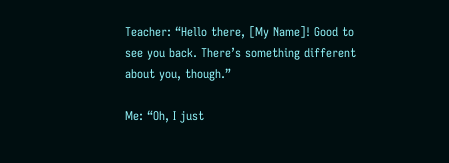Teacher: “Hello there, [My Name]! Good to see you back. There’s something different about you, though.”

Me: “Oh, I just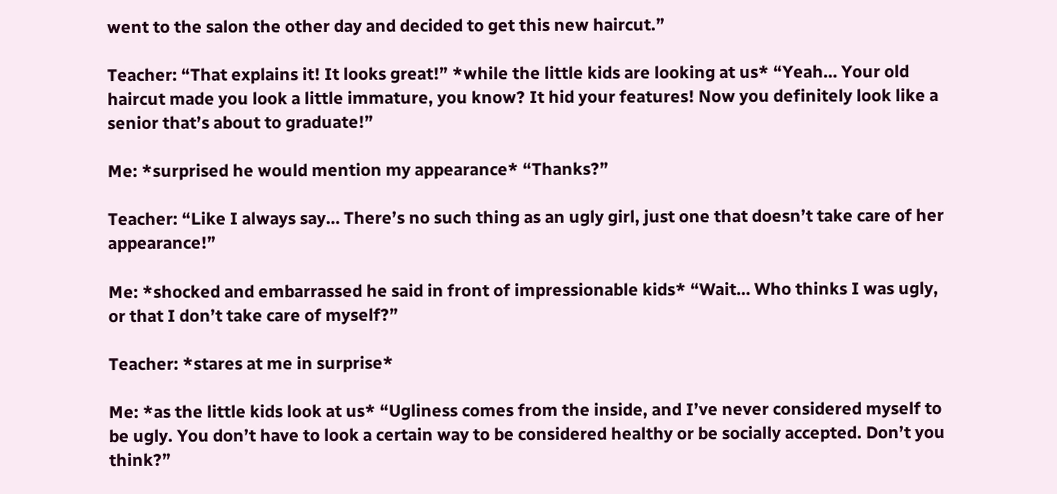went to the salon the other day and decided to get this new haircut.”

Teacher: “That explains it! It looks great!” *while the little kids are looking at us* “Yeah… Your old haircut made you look a little immature, you know? It hid your features! Now you definitely look like a senior that’s about to graduate!”

Me: *surprised he would mention my appearance* “Thanks?”

Teacher: “Like I always say… There’s no such thing as an ugly girl, just one that doesn’t take care of her appearance!”

Me: *shocked and embarrassed he said in front of impressionable kids* “Wait… Who thinks I was ugly, or that I don’t take care of myself?”

Teacher: *stares at me in surprise*

Me: *as the little kids look at us* “Ugliness comes from the inside, and I’ve never considered myself to be ugly. You don’t have to look a certain way to be considered healthy or be socially accepted. Don’t you think?”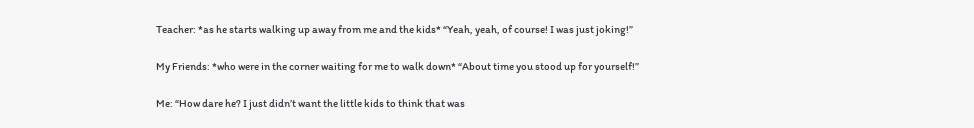Teacher: *as he starts walking up away from me and the kids* “Yeah, yeah, of course! I was just joking!”

My Friends: *who were in the corner waiting for me to walk down* “About time you stood up for yourself!”

Me: “How dare he? I just didn’t want the little kids to think that was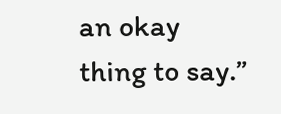an okay thing to say.”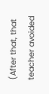(After that, that teacher avoided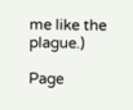me like the plague.)

Page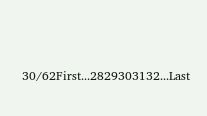30/62First...2829303132...Last